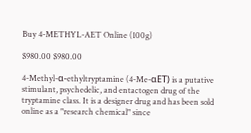Buy 4-METHYL-AET Online (100g)

$980.00 $980.00

4-Methyl-α-ethyltryptamine (4-Me-αET) is a putative stimulant, psychedelic, and entactogen drug of the tryptamine class. It is a designer drug and has been sold online as a "research chemical" since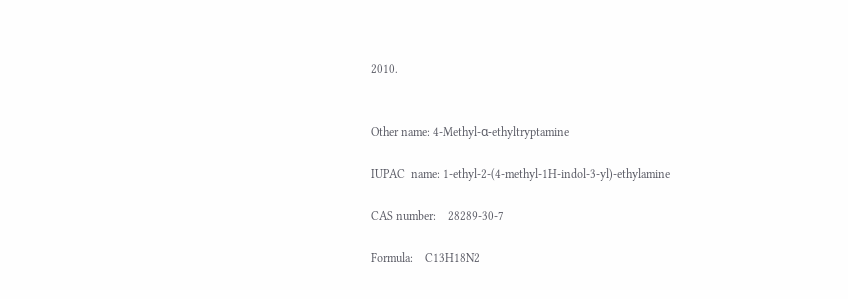2010.


Other name: 4-Methyl-α-ethyltryptamine

IUPAC  name: 1-ethyl-2-(4-methyl-1H-indol-3-yl)-ethylamine

CAS number:    28289-30-7

Formula:    C13H18N2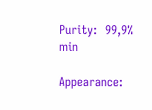Purity:  99,9% min

Appearance: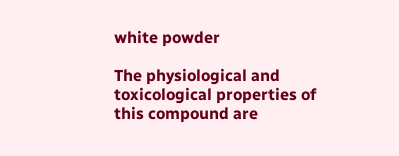white powder

The physiological and toxicological properties of this compound are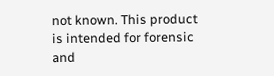not known. This product is intended for forensic and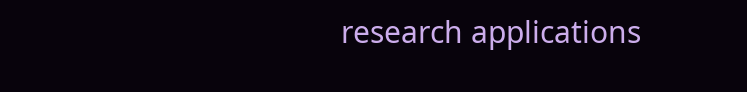research applications